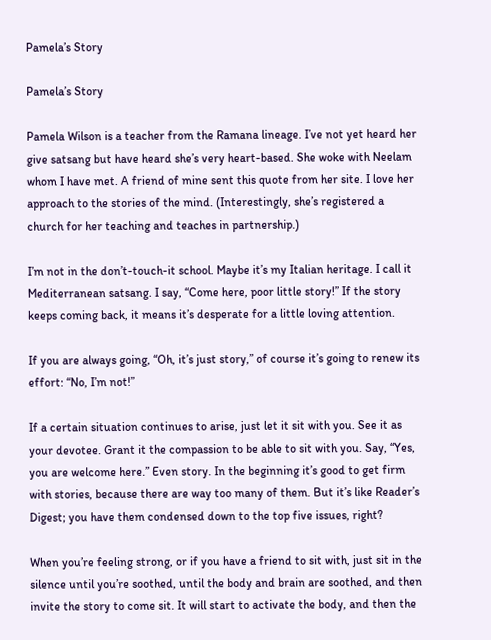Pamela’s Story

Pamela’s Story

Pamela Wilson is a teacher from the Ramana lineage. I’ve not yet heard her give satsang but have heard she’s very heart-based. She woke with Neelam whom I have met. A friend of mine sent this quote from her site. I love her approach to the stories of the mind. (Interestingly, she’s registered a church for her teaching and teaches in partnership.)

I’m not in the don’t-touch-it school. Maybe it’s my Italian heritage. I call it Mediterranean satsang. I say, “Come here, poor little story!” If the story keeps coming back, it means it’s desperate for a little loving attention.

If you are always going, “Oh, it’s just story,” of course it’s going to renew its effort: “No, I’m not!”

If a certain situation continues to arise, just let it sit with you. See it as your devotee. Grant it the compassion to be able to sit with you. Say, “Yes, you are welcome here.” Even story. In the beginning it’s good to get firm with stories, because there are way too many of them. But it’s like Reader’s Digest; you have them condensed down to the top five issues, right?

When you’re feeling strong, or if you have a friend to sit with, just sit in the silence until you’re soothed, until the body and brain are soothed, and then invite the story to come sit. It will start to activate the body, and then the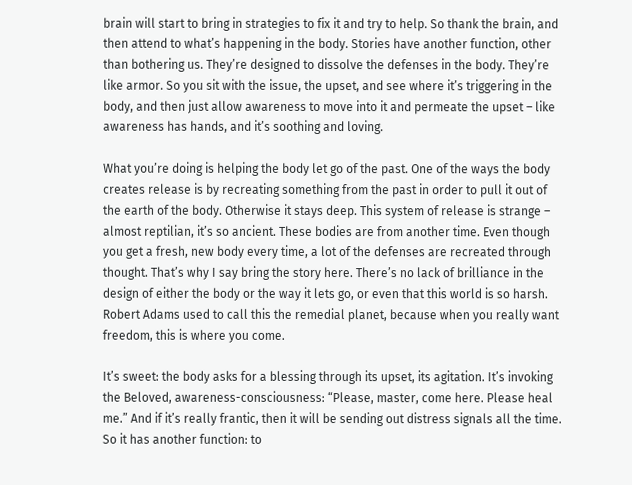brain will start to bring in strategies to fix it and try to help. So thank the brain, and then attend to what’s happening in the body. Stories have another function, other than bothering us. They’re designed to dissolve the defenses in the body. They’re like armor. So you sit with the issue, the upset, and see where it’s triggering in the body, and then just allow awareness to move into it and permeate the upset – like awareness has hands, and it’s soothing and loving.

What you’re doing is helping the body let go of the past. One of the ways the body creates release is by recreating something from the past in order to pull it out of the earth of the body. Otherwise it stays deep. This system of release is strange – almost reptilian, it’s so ancient. These bodies are from another time. Even though you get a fresh, new body every time, a lot of the defenses are recreated through thought. That’s why I say bring the story here. There’s no lack of brilliance in the design of either the body or the way it lets go, or even that this world is so harsh. Robert Adams used to call this the remedial planet, because when you really want freedom, this is where you come.

It’s sweet: the body asks for a blessing through its upset, its agitation. It’s invoking the Beloved, awareness-consciousness: “Please, master, come here. Please heal me.” And if it’s really frantic, then it will be sending out distress signals all the time. So it has another function: to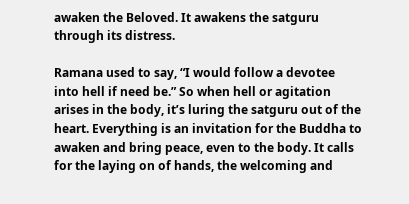awaken the Beloved. It awakens the satguru through its distress.

Ramana used to say, “I would follow a devotee into hell if need be.” So when hell or agitation arises in the body, it’s luring the satguru out of the heart. Everything is an invitation for the Buddha to awaken and bring peace, even to the body. It calls for the laying on of hands, the welcoming and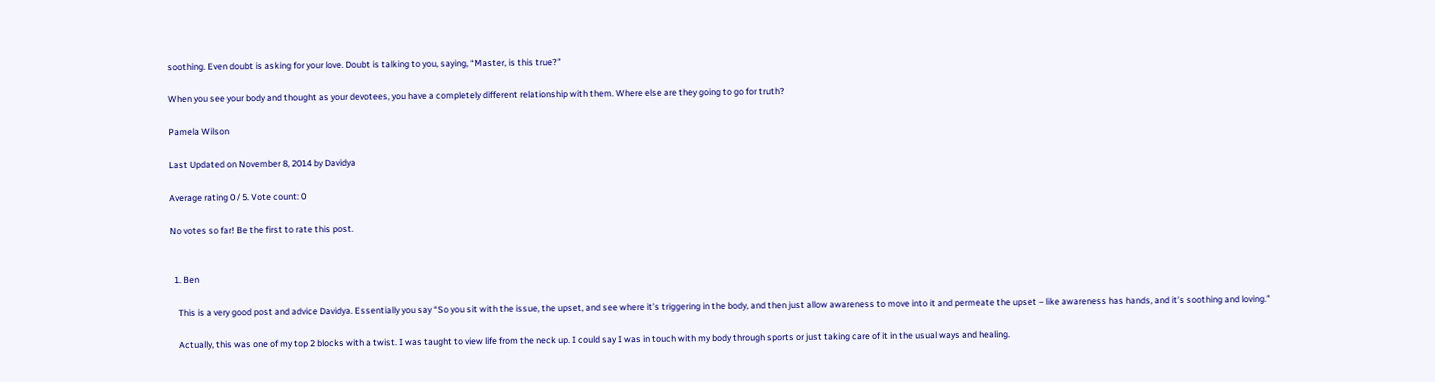soothing. Even doubt is asking for your love. Doubt is talking to you, saying, “Master, is this true?”

When you see your body and thought as your devotees, you have a completely different relationship with them. Where else are they going to go for truth?

Pamela Wilson

Last Updated on November 8, 2014 by Davidya

Average rating 0 / 5. Vote count: 0

No votes so far! Be the first to rate this post.


  1. Ben

    This is a very good post and advice Davidya. Essentially you say “So you sit with the issue, the upset, and see where it’s triggering in the body, and then just allow awareness to move into it and permeate the upset – like awareness has hands, and it’s soothing and loving.”

    Actually, this was one of my top 2 blocks with a twist. I was taught to view life from the neck up. I could say I was in touch with my body through sports or just taking care of it in the usual ways and healing.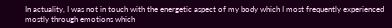In actuality, I was not in touch with the energetic aspect of my body which I most frequently experienced mostly through emotions which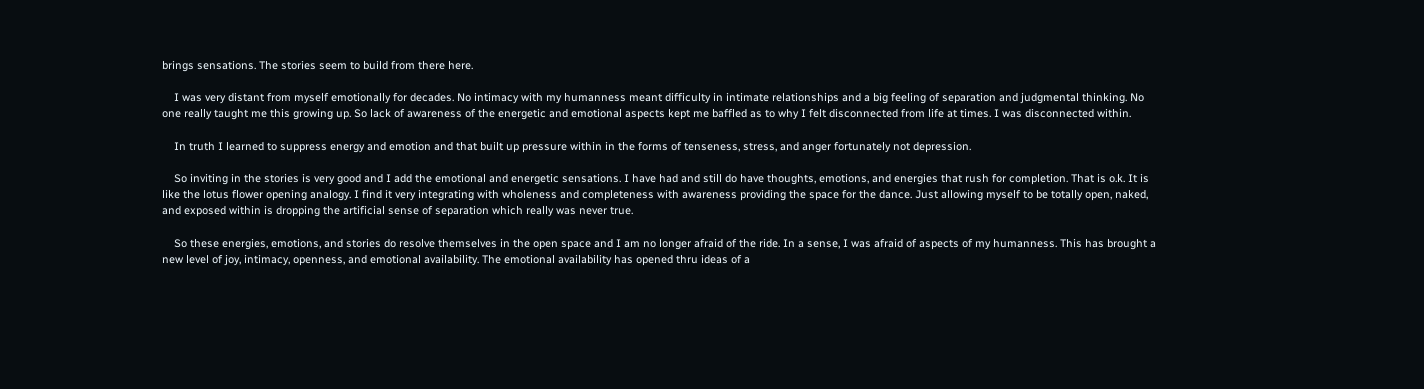brings sensations. The stories seem to build from there here.

    I was very distant from myself emotionally for decades. No intimacy with my humanness meant difficulty in intimate relationships and a big feeling of separation and judgmental thinking. No one really taught me this growing up. So lack of awareness of the energetic and emotional aspects kept me baffled as to why I felt disconnected from life at times. I was disconnected within.

    In truth I learned to suppress energy and emotion and that built up pressure within in the forms of tenseness, stress, and anger fortunately not depression.

    So inviting in the stories is very good and I add the emotional and energetic sensations. I have had and still do have thoughts, emotions, and energies that rush for completion. That is o.k. It is like the lotus flower opening analogy. I find it very integrating with wholeness and completeness with awareness providing the space for the dance. Just allowing myself to be totally open, naked, and exposed within is dropping the artificial sense of separation which really was never true.

    So these energies, emotions, and stories do resolve themselves in the open space and I am no longer afraid of the ride. In a sense, I was afraid of aspects of my humanness. This has brought a new level of joy, intimacy, openness, and emotional availability. The emotional availability has opened thru ideas of a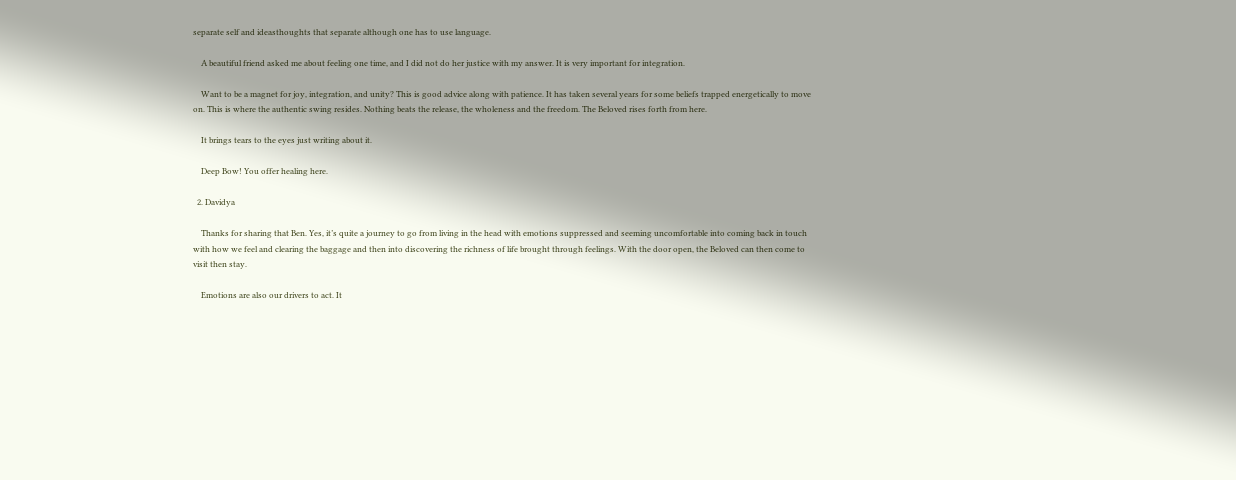separate self and ideasthoughts that separate although one has to use language.

    A beautiful friend asked me about feeling one time, and I did not do her justice with my answer. It is very important for integration.

    Want to be a magnet for joy, integration, and unity? This is good advice along with patience. It has taken several years for some beliefs trapped energetically to move on. This is where the authentic swing resides. Nothing beats the release, the wholeness and the freedom. The Beloved rises forth from here.

    It brings tears to the eyes just writing about it.

    Deep Bow! You offer healing here.

  2. Davidya

    Thanks for sharing that Ben. Yes, it’s quite a journey to go from living in the head with emotions suppressed and seeming uncomfortable into coming back in touch with how we feel and clearing the baggage and then into discovering the richness of life brought through feelings. With the door open, the Beloved can then come to visit then stay.

    Emotions are also our drivers to act. It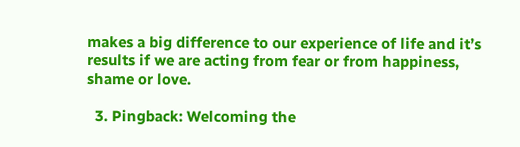makes a big difference to our experience of life and it’s results if we are acting from fear or from happiness, shame or love.

  3. Pingback: Welcoming the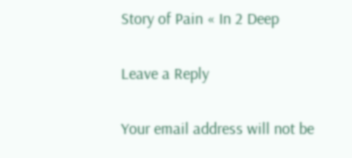Story of Pain « In 2 Deep

Leave a Reply

Your email address will not be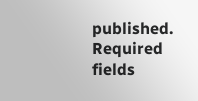published. Required fields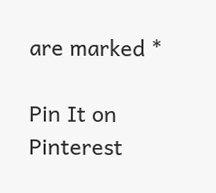are marked *

Pin It on Pinterest